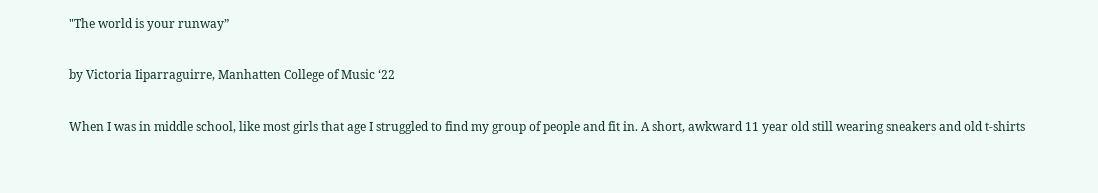"The world is your runway”

by Victoria Iiparraguirre, Manhatten College of Music ‘22

When I was in middle school, like most girls that age I struggled to find my group of people and fit in. A short, awkward 11 year old still wearing sneakers and old t-shirts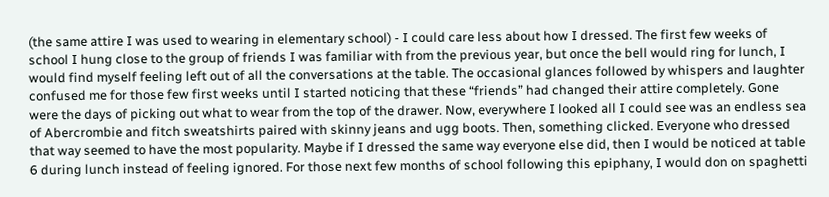(the same attire I was used to wearing in elementary school) - I could care less about how I dressed. The first few weeks of school I hung close to the group of friends I was familiar with from the previous year, but once the bell would ring for lunch, I would find myself feeling left out of all the conversations at the table. The occasional glances followed by whispers and laughter confused me for those few first weeks until I started noticing that these “friends” had changed their attire completely. Gone were the days of picking out what to wear from the top of the drawer. Now, everywhere I looked all I could see was an endless sea of Abercrombie and fitch sweatshirts paired with skinny jeans and ugg boots. Then, something clicked. Everyone who dressed that way seemed to have the most popularity. Maybe if I dressed the same way everyone else did, then I would be noticed at table 6 during lunch instead of feeling ignored. For those next few months of school following this epiphany, I would don on spaghetti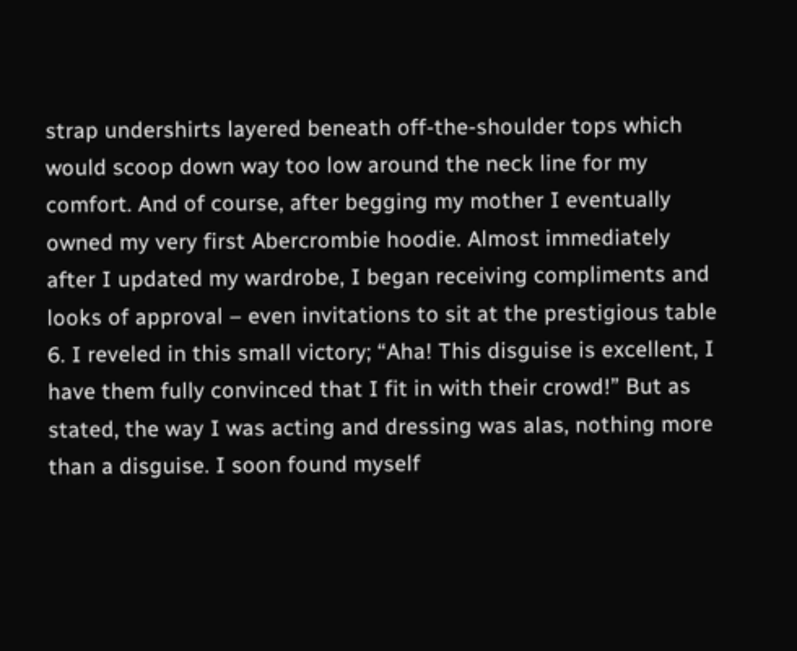strap undershirts layered beneath off-the-shoulder tops which would scoop down way too low around the neck line for my comfort. And of course, after begging my mother I eventually owned my very first Abercrombie hoodie. Almost immediately after I updated my wardrobe, I began receiving compliments and looks of approval – even invitations to sit at the prestigious table 6. I reveled in this small victory; “Aha! This disguise is excellent, I have them fully convinced that I fit in with their crowd!” But as stated, the way I was acting and dressing was alas, nothing more than a disguise. I soon found myself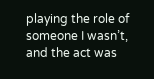playing the role of someone I wasn’t, and the act was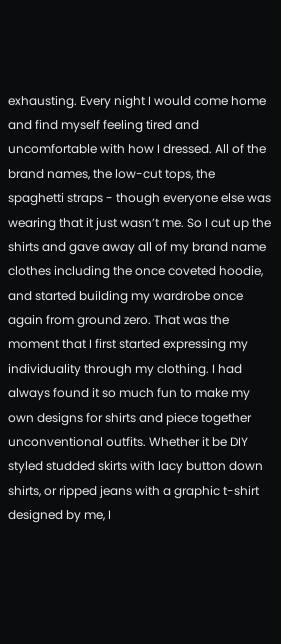exhausting. Every night I would come home and find myself feeling tired and uncomfortable with how I dressed. All of the brand names, the low-cut tops, the spaghetti straps - though everyone else was wearing that it just wasn’t me. So I cut up the shirts and gave away all of my brand name clothes including the once coveted hoodie, and started building my wardrobe once again from ground zero. That was the moment that I first started expressing my individuality through my clothing. I had always found it so much fun to make my own designs for shirts and piece together unconventional outfits. Whether it be DIY styled studded skirts with lacy button down shirts, or ripped jeans with a graphic t-shirt designed by me, I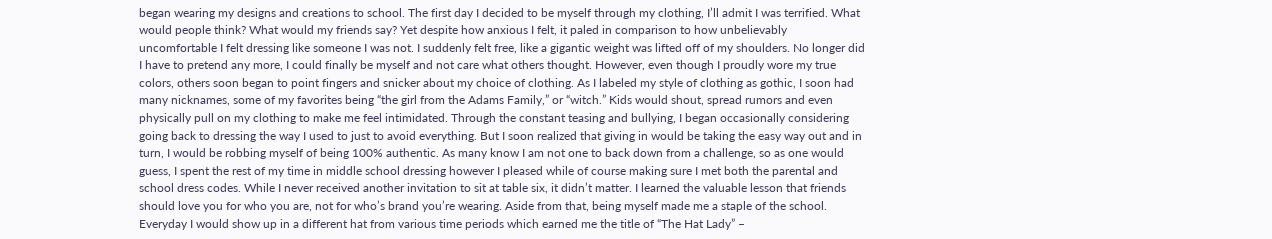began wearing my designs and creations to school. The first day I decided to be myself through my clothing, I’ll admit I was terrified. What would people think? What would my friends say? Yet despite how anxious I felt, it paled in comparison to how unbelievably uncomfortable I felt dressing like someone I was not. I suddenly felt free, like a gigantic weight was lifted off of my shoulders. No longer did I have to pretend any more, I could finally be myself and not care what others thought. However, even though I proudly wore my true colors, others soon began to point fingers and snicker about my choice of clothing. As I labeled my style of clothing as gothic, I soon had many nicknames, some of my favorites being “the girl from the Adams Family,” or “witch.” Kids would shout, spread rumors and even physically pull on my clothing to make me feel intimidated. Through the constant teasing and bullying, I began occasionally considering going back to dressing the way I used to just to avoid everything. But I soon realized that giving in would be taking the easy way out and in turn, I would be robbing myself of being 100% authentic. As many know I am not one to back down from a challenge, so as one would guess, I spent the rest of my time in middle school dressing however I pleased while of course making sure I met both the parental and school dress codes. While I never received another invitation to sit at table six, it didn’t matter. I learned the valuable lesson that friends should love you for who you are, not for who’s brand you’re wearing. Aside from that, being myself made me a staple of the school. Everyday I would show up in a different hat from various time periods which earned me the title of “The Hat Lady” –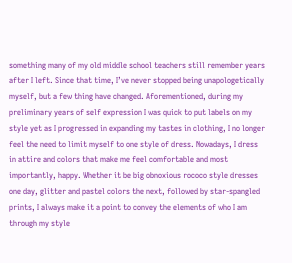something many of my old middle school teachers still remember years after I left. Since that time, I’ve never stopped being unapologetically myself, but a few thing have changed. Aforementioned, during my preliminary years of self expression I was quick to put labels on my style yet as I progressed in expanding my tastes in clothing, I no longer feel the need to limit myself to one style of dress. Nowadays, I dress in attire and colors that make me feel comfortable and most importantly, happy. Whether it be big obnoxious rococo style dresses one day, glitter and pastel colors the next, followed by star-spangled prints, I always make it a point to convey the elements of who I am through my style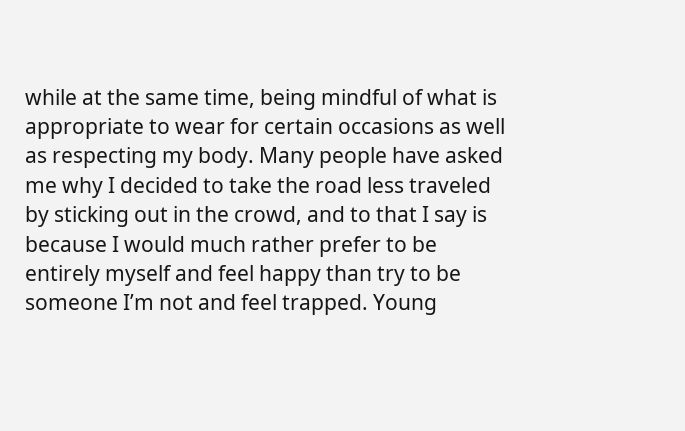while at the same time, being mindful of what is appropriate to wear for certain occasions as well as respecting my body. Many people have asked me why I decided to take the road less traveled by sticking out in the crowd, and to that I say is because I would much rather prefer to be entirely myself and feel happy than try to be someone I’m not and feel trapped. Young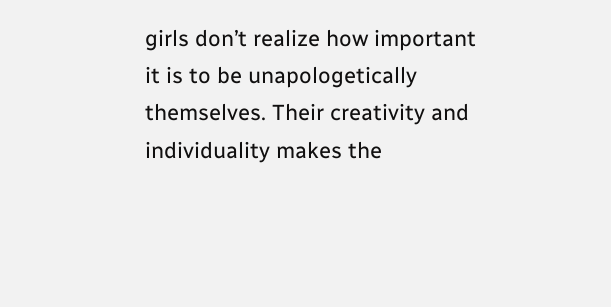girls don’t realize how important it is to be unapologetically themselves. Their creativity and individuality makes the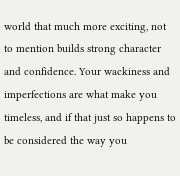world that much more exciting, not to mention builds strong character and confidence. Your wackiness and imperfections are what make you timeless, and if that just so happens to be considered the way you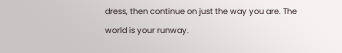dress, then continue on just the way you are. The world is your runway.